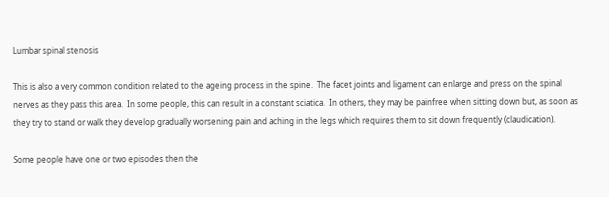Lumbar spinal stenosis

This is also a very common condition related to the ageing process in the spine.  The facet joints and ligament can enlarge and press on the spinal nerves as they pass this area.  In some people, this can result in a constant sciatica.  In others, they may be painfree when sitting down but, as soon as they try to stand or walk they develop gradually worsening pain and aching in the legs which requires them to sit down frequently (claudication).

Some people have one or two episodes then the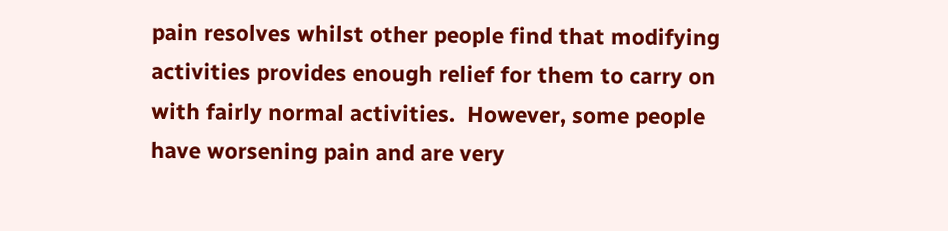pain resolves whilst other people find that modifying activities provides enough relief for them to carry on with fairly normal activities.  However, some people have worsening pain and are very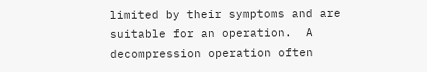limited by their symptoms and are suitable for an operation.  A decompression operation often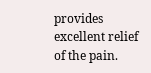provides excellent relief of the pain.